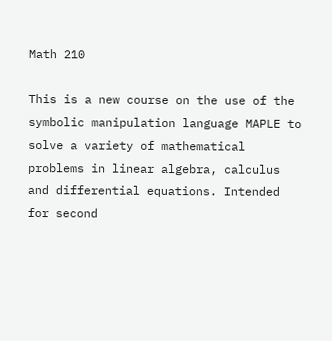Math 210

This is a new course on the use of the symbolic manipulation language MAPLE to solve a variety of mathematical problems in linear algebra, calculus and differential equations. Intended for second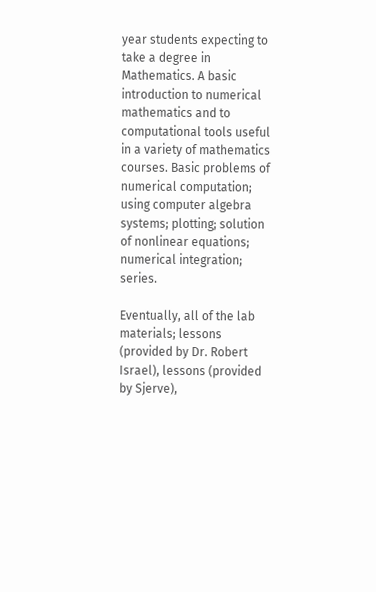year students expecting to take a degree in Mathematics. A basic introduction to numerical mathematics and to computational tools useful in a variety of mathematics courses. Basic problems of numerical computation; using computer algebra systems; plotting; solution of nonlinear equations; numerical integration; series.

Eventually, all of the lab materials; lessons (provided by Dr. Robert Israel), lessons (provided by Sjerve),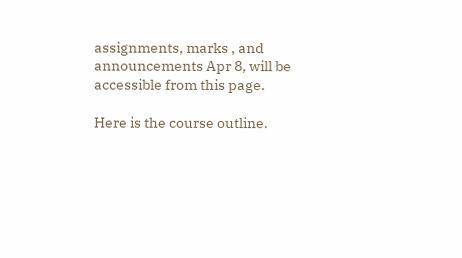assignments, marks , and announcements Apr 8, will be accessible from this page.

Here is the course outline.